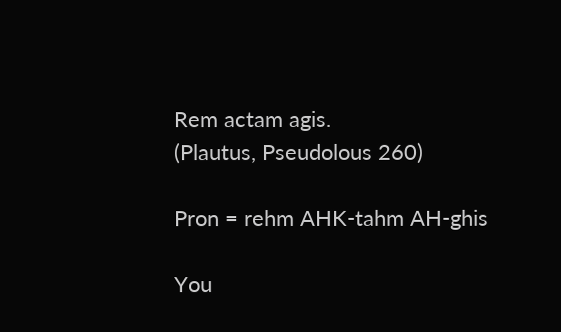Rem actam agis.
(Plautus, Pseudolous 260)

Pron = rehm AHK-tahm AH-ghis

You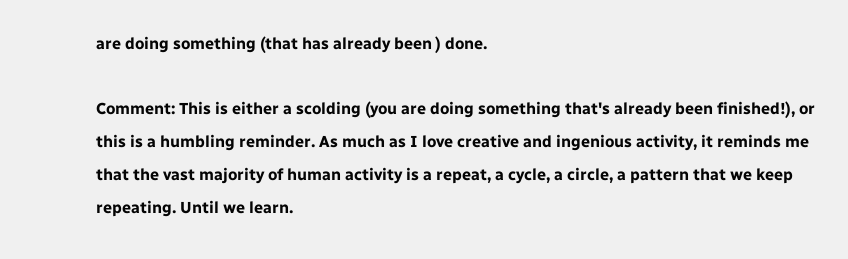are doing something (that has already been ) done.

Comment: This is either a scolding (you are doing something that's already been finished!), or this is a humbling reminder. As much as I love creative and ingenious activity, it reminds me that the vast majority of human activity is a repeat, a cycle, a circle, a pattern that we keep repeating. Until we learn.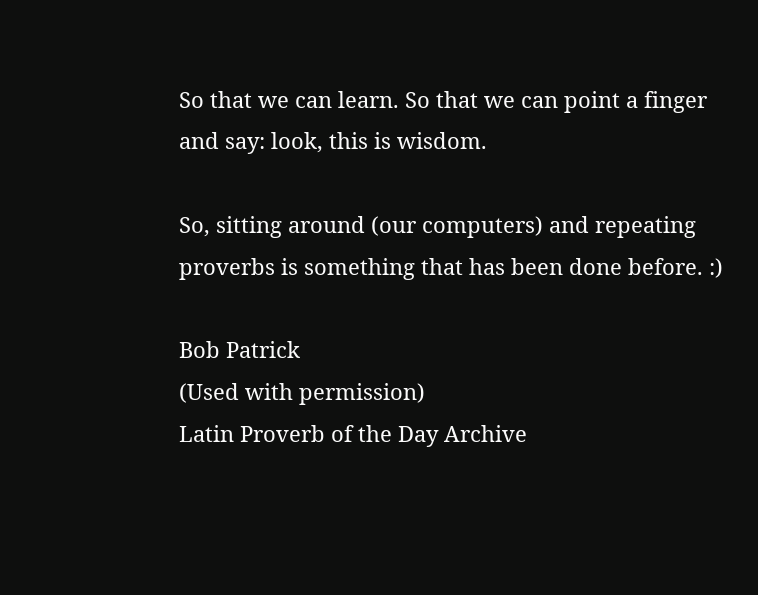So that we can learn. So that we can point a finger and say: look, this is wisdom.

So, sitting around (our computers) and repeating proverbs is something that has been done before. :)

Bob Patrick
(Used with permission)
Latin Proverb of the Day Archive